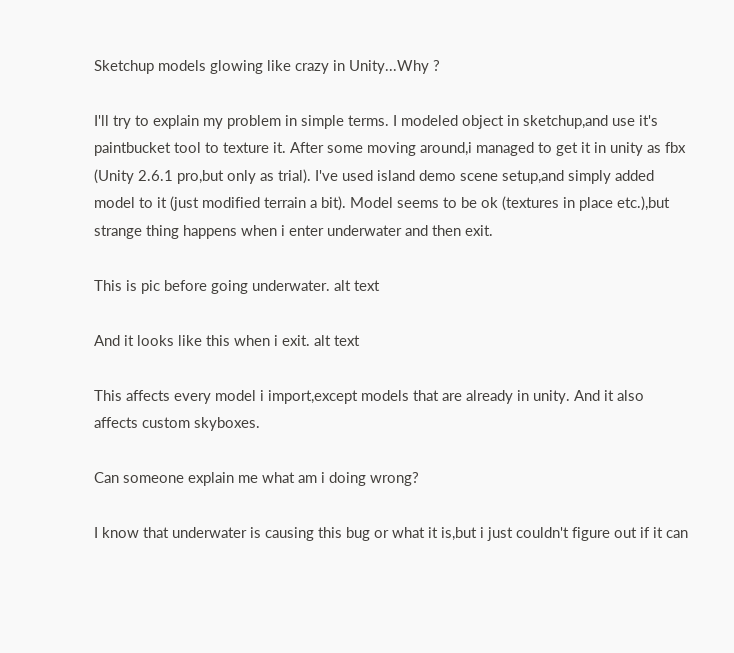Sketchup models glowing like crazy in Unity...Why ?

I'll try to explain my problem in simple terms. I modeled object in sketchup,and use it's paintbucket tool to texture it. After some moving around,i managed to get it in unity as fbx (Unity 2.6.1 pro,but only as trial). I've used island demo scene setup,and simply added model to it (just modified terrain a bit). Model seems to be ok (textures in place etc.),but strange thing happens when i enter underwater and then exit.

This is pic before going underwater. alt text

And it looks like this when i exit. alt text

This affects every model i import,except models that are already in unity. And it also affects custom skyboxes.

Can someone explain me what am i doing wrong?

I know that underwater is causing this bug or what it is,but i just couldn't figure out if it can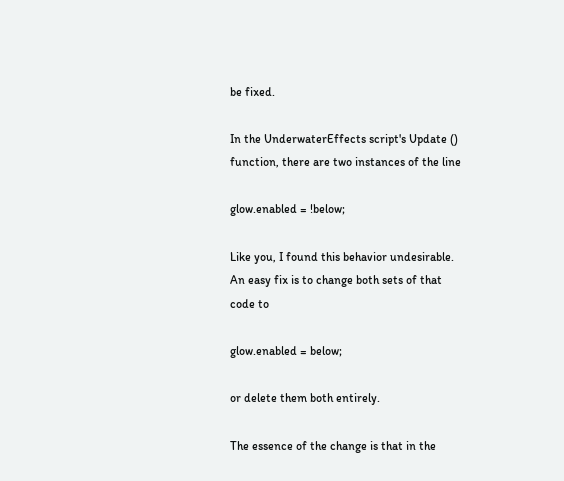be fixed.

In the UnderwaterEffects script's Update () function, there are two instances of the line

glow.enabled = !below;

Like you, I found this behavior undesirable. An easy fix is to change both sets of that code to

glow.enabled = below;

or delete them both entirely.

The essence of the change is that in the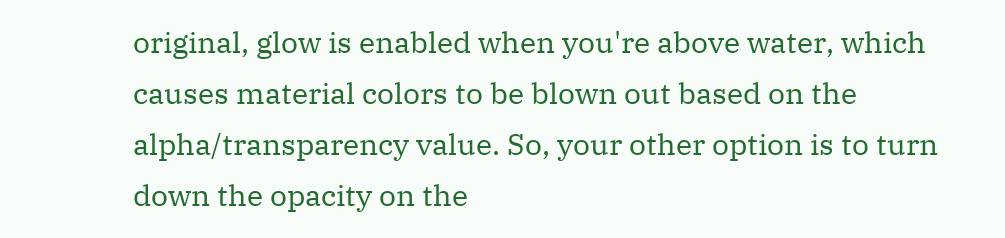original, glow is enabled when you're above water, which causes material colors to be blown out based on the alpha/transparency value. So, your other option is to turn down the opacity on the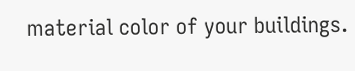material color of your buildings.